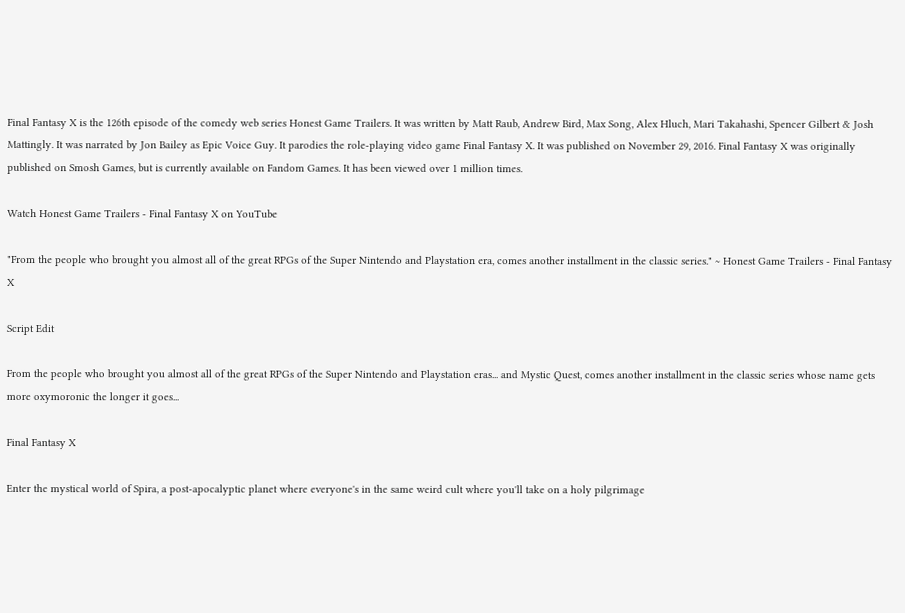Final Fantasy X is the 126th episode of the comedy web series Honest Game Trailers. It was written by Matt Raub, Andrew Bird, Max Song, Alex Hluch, Mari Takahashi, Spencer Gilbert & Josh Mattingly. It was narrated by Jon Bailey as Epic Voice Guy. It parodies the role-playing video game Final Fantasy X. It was published on November 29, 2016. Final Fantasy X was originally published on Smosh Games, but is currently available on Fandom Games. It has been viewed over 1 million times.

Watch Honest Game Trailers - Final Fantasy X on YouTube

"From the people who brought you almost all of the great RPGs of the Super Nintendo and Playstation era, comes another installment in the classic series." ~ Honest Game Trailers - Final Fantasy X

Script Edit

From the people who brought you almost all of the great RPGs of the Super Nintendo and Playstation eras... and Mystic Quest, comes another installment in the classic series whose name gets more oxymoronic the longer it goes...

Final Fantasy X

Enter the mystical world of Spira, a post-apocalyptic planet where everyone's in the same weird cult where you'll take on a holy pilgrimage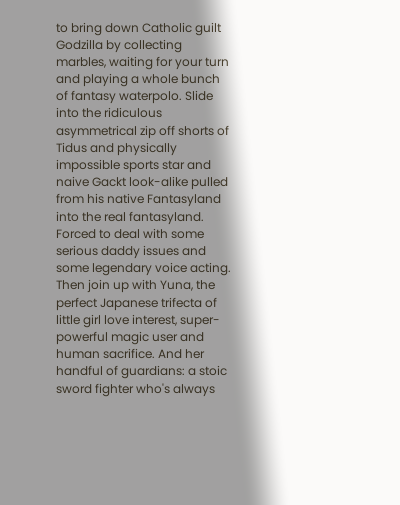to bring down Catholic guilt Godzilla by collecting marbles, waiting for your turn and playing a whole bunch of fantasy waterpolo. Slide into the ridiculous asymmetrical zip off shorts of Tidus and physically impossible sports star and naive Gackt look-alike pulled from his native Fantasyland into the real fantasyland. Forced to deal with some serious daddy issues and some legendary voice acting. Then join up with Yuna, the perfect Japanese trifecta of little girl love interest, super-powerful magic user and human sacrifice. And her handful of guardians: a stoic sword fighter who's always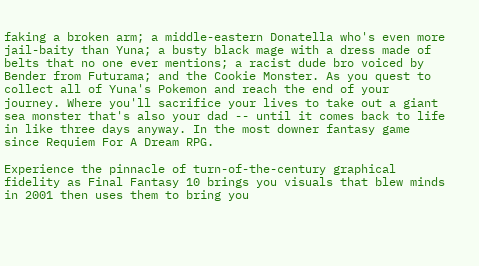faking a broken arm; a middle-eastern Donatella who's even more jail-baity than Yuna; a busty black mage with a dress made of belts that no one ever mentions; a racist dude bro voiced by Bender from Futurama; and the Cookie Monster. As you quest to collect all of Yuna's Pokemon and reach the end of your journey. Where you'll sacrifice your lives to take out a giant sea monster that's also your dad -- until it comes back to life in like three days anyway. In the most downer fantasy game since Requiem For A Dream RPG.

Experience the pinnacle of turn-of-the-century graphical fidelity as Final Fantasy 10 brings you visuals that blew minds in 2001 then uses them to bring you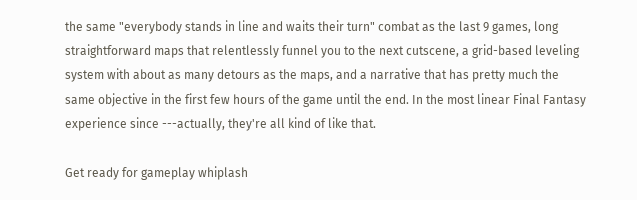the same "everybody stands in line and waits their turn" combat as the last 9 games, long straightforward maps that relentlessly funnel you to the next cutscene, a grid-based leveling system with about as many detours as the maps, and a narrative that has pretty much the same objective in the first few hours of the game until the end. In the most linear Final Fantasy experience since ---actually, they're all kind of like that.

Get ready for gameplay whiplash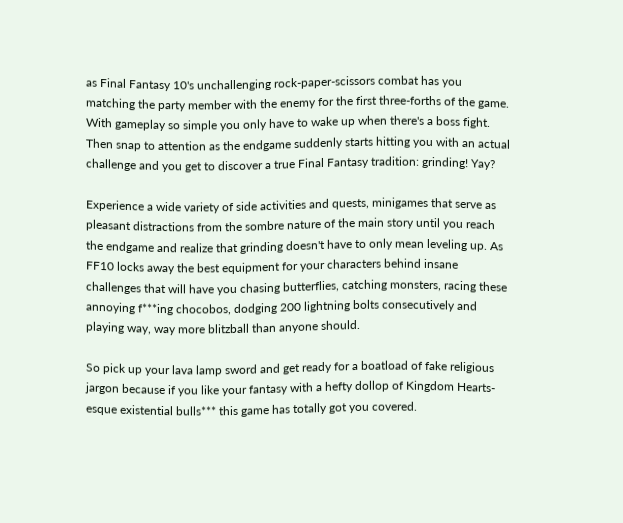as Final Fantasy 10's unchallenging rock-paper-scissors combat has you matching the party member with the enemy for the first three-forths of the game. With gameplay so simple you only have to wake up when there's a boss fight. Then snap to attention as the endgame suddenly starts hitting you with an actual challenge and you get to discover a true Final Fantasy tradition: grinding! Yay?

Experience a wide variety of side activities and quests, minigames that serve as pleasant distractions from the sombre nature of the main story until you reach the endgame and realize that grinding doesn't have to only mean leveling up. As FF10 locks away the best equipment for your characters behind insane challenges that will have you chasing butterflies, catching monsters, racing these annoying f***ing chocobos, dodging 200 lightning bolts consecutively and playing way, way more blitzball than anyone should.

So pick up your lava lamp sword and get ready for a boatload of fake religious jargon because if you like your fantasy with a hefty dollop of Kingdom Hearts-esque existential bulls*** this game has totally got you covered.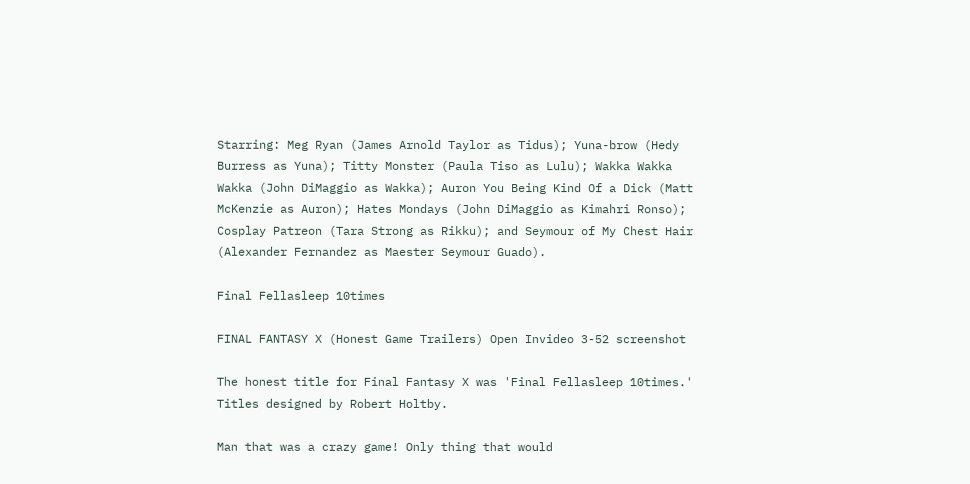Starring: Meg Ryan (James Arnold Taylor as Tidus); Yuna-brow (Hedy Burress as Yuna); Titty Monster (Paula Tiso as Lulu); Wakka Wakka Wakka (John DiMaggio as Wakka); Auron You Being Kind Of a Dick (Matt McKenzie as Auron); Hates Mondays (John DiMaggio as Kimahri Ronso); Cosplay Patreon (Tara Strong as Rikku); and Seymour of My Chest Hair (Alexander Fernandez as Maester Seymour Guado).

Final Fellasleep 10times

FINAL FANTASY X (Honest Game Trailers) Open Invideo 3-52 screenshot

The honest title for Final Fantasy X was 'Final Fellasleep 10times.' Titles designed by Robert Holtby.

Man that was a crazy game! Only thing that would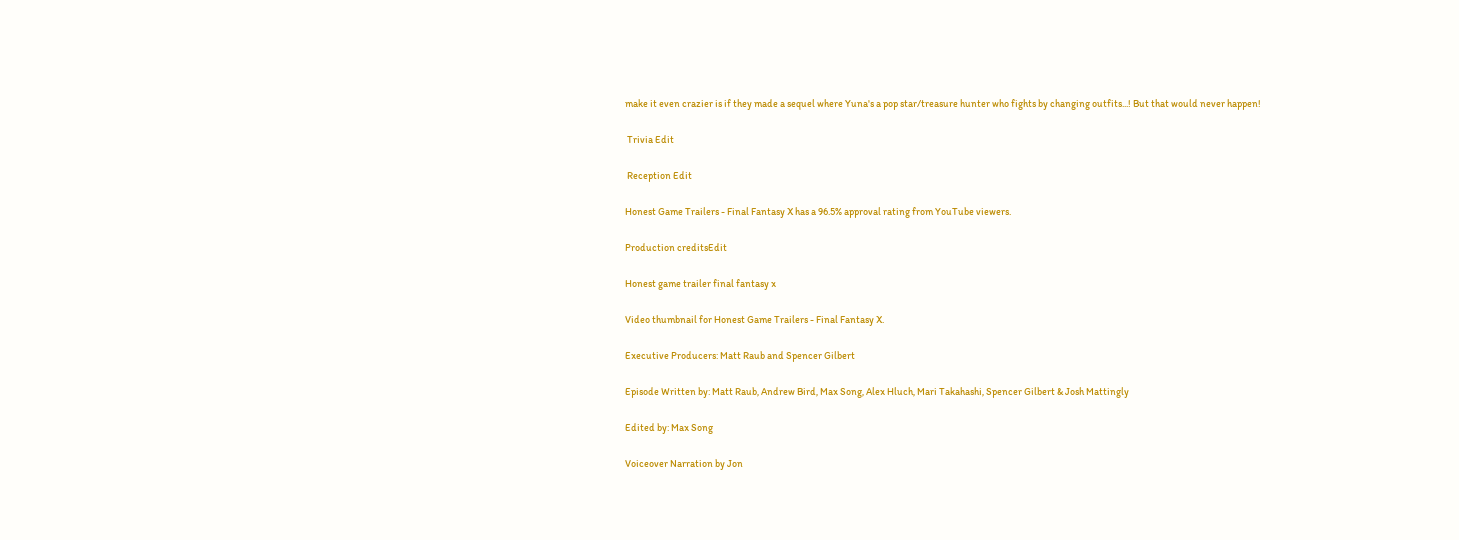make it even crazier is if they made a sequel where Yuna's a pop star/treasure hunter who fights by changing outfits...! But that would never happen!

 Trivia Edit

 Reception Edit

Honest Game Trailers - Final Fantasy X has a 96.5% approval rating from YouTube viewers.

Production creditsEdit

Honest game trailer final fantasy x

Video thumbnail for Honest Game Trailers - Final Fantasy X.

Executive Producers: Matt Raub and Spencer Gilbert

Episode Written by: Matt Raub, Andrew Bird, Max Song, Alex Hluch, Mari Takahashi, Spencer Gilbert & Josh Mattingly

Edited by: Max Song

Voiceover Narration by Jon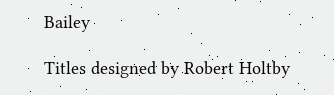Bailey

Titles designed by Robert Holtby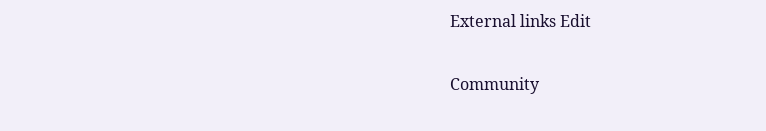External links Edit

Community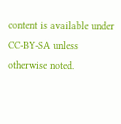content is available under CC-BY-SA unless otherwise noted.